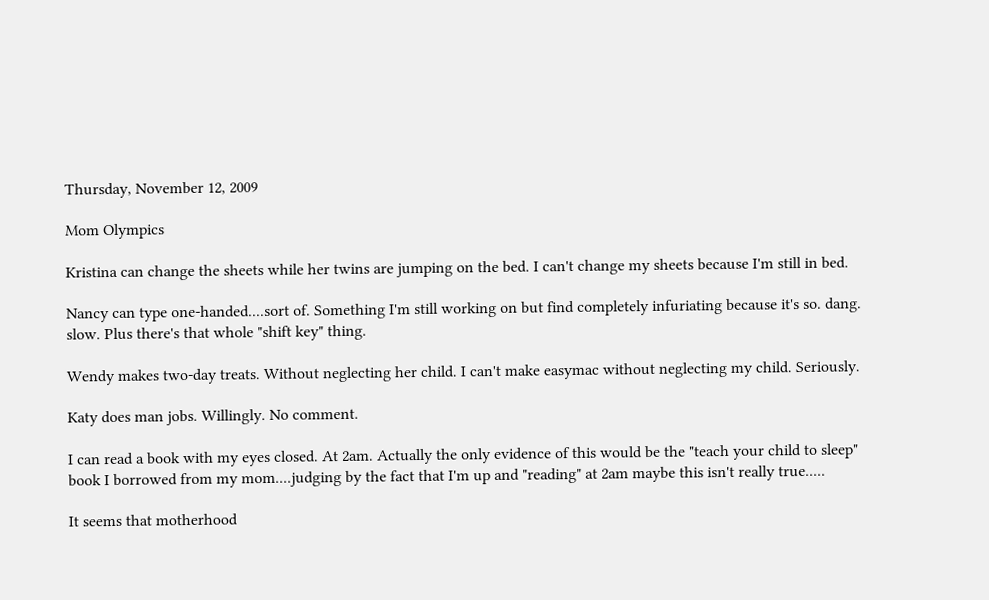Thursday, November 12, 2009

Mom Olympics

Kristina can change the sheets while her twins are jumping on the bed. I can't change my sheets because I'm still in bed.

Nancy can type one-handed....sort of. Something I'm still working on but find completely infuriating because it's so. dang. slow. Plus there's that whole "shift key" thing.

Wendy makes two-day treats. Without neglecting her child. I can't make easymac without neglecting my child. Seriously.

Katy does man jobs. Willingly. No comment.

I can read a book with my eyes closed. At 2am. Actually the only evidence of this would be the "teach your child to sleep" book I borrowed from my mom....judging by the fact that I'm up and "reading" at 2am maybe this isn't really true.....

It seems that motherhood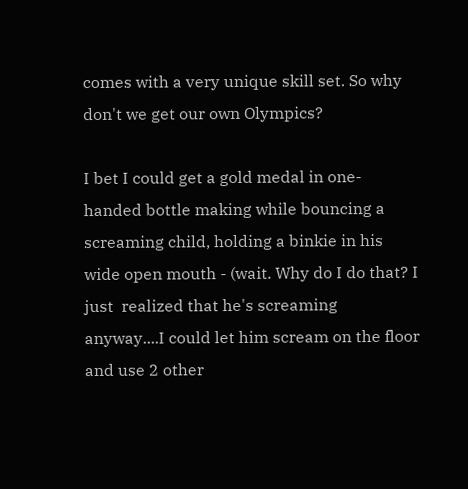comes with a very unique skill set. So why don't we get our own Olympics?

I bet I could get a gold medal in one-handed bottle making while bouncing a screaming child, holding a binkie in his wide open mouth - (wait. Why do I do that? I just  realized that he's screaming anyway....I could let him scream on the floor and use 2 other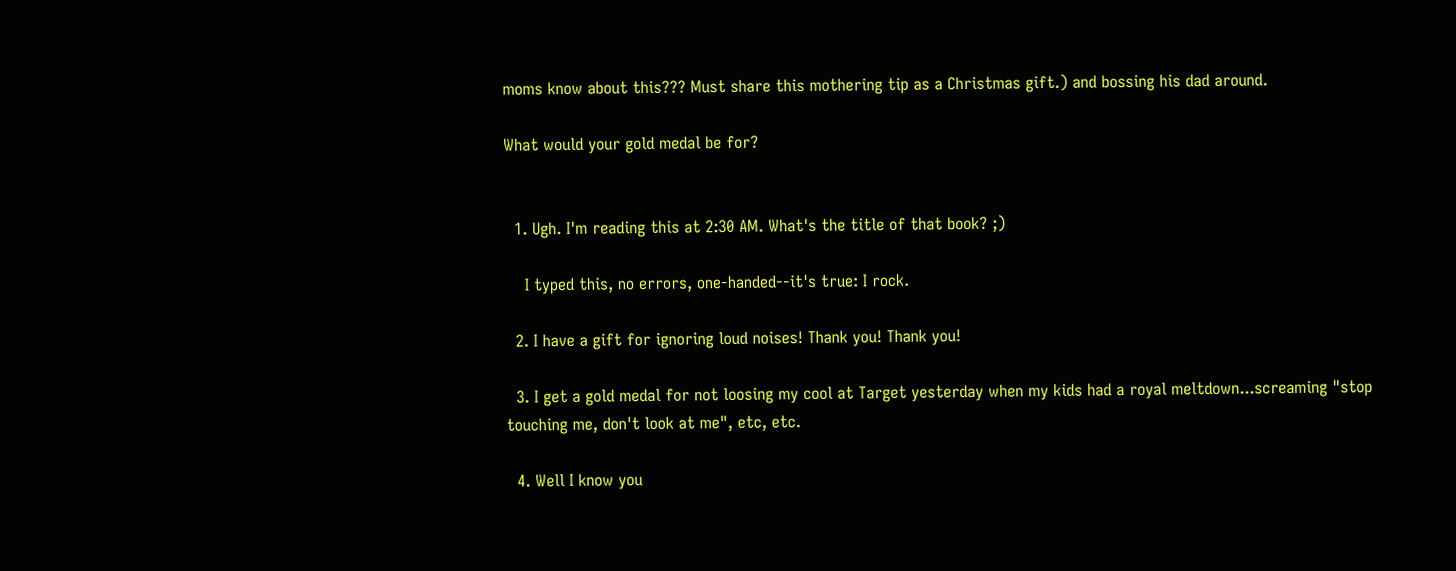moms know about this??? Must share this mothering tip as a Christmas gift.) and bossing his dad around.

What would your gold medal be for?


  1. Ugh. I'm reading this at 2:30 AM. What's the title of that book? ;)

    I typed this, no errors, one-handed--it's true: I rock.

  2. I have a gift for ignoring loud noises! Thank you! Thank you!

  3. I get a gold medal for not loosing my cool at Target yesterday when my kids had a royal meltdown...screaming "stop touching me, don't look at me", etc, etc.

  4. Well I know you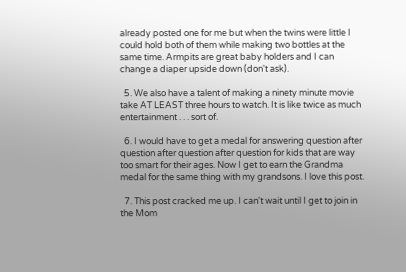already posted one for me but when the twins were little I could hold both of them while making two bottles at the same time. Armpits are great baby holders and I can change a diaper upside down (don't ask).

  5. We also have a talent of making a ninety minute movie take AT LEAST three hours to watch. It is like twice as much entertainment . . . sort of.

  6. I would have to get a medal for answering question after question after question after question for kids that are way too smart for their ages. Now I get to earn the Grandma medal for the same thing with my grandsons. I love this post.

  7. This post cracked me up. I can't wait until I get to join in the Mom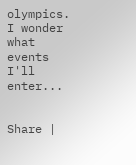olympics. I wonder what events I'll enter...


Share |